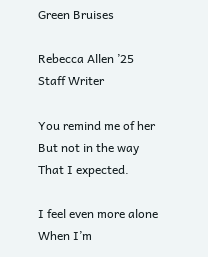Green Bruises

Rebecca Allen ’25
Staff Writer

You remind me of her
But not in the way
That I expected.

I feel even more alone
When I’m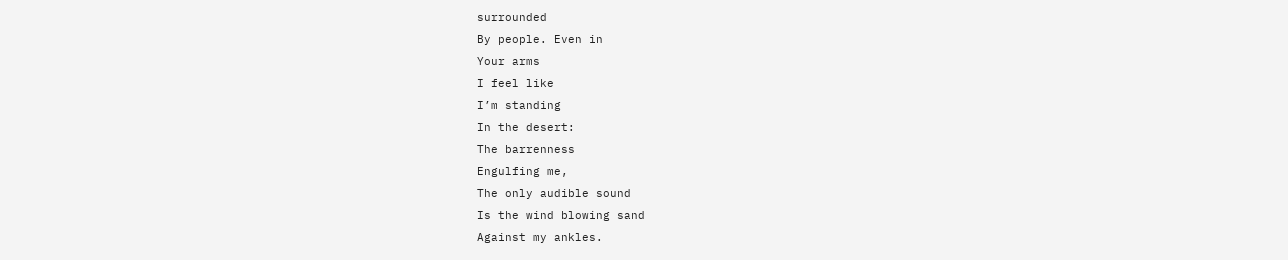surrounded
By people. Even in
Your arms
I feel like
I’m standing
In the desert:
The barrenness
Engulfing me,
The only audible sound
Is the wind blowing sand
Against my ankles.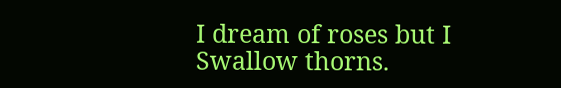I dream of roses but I
Swallow thorns.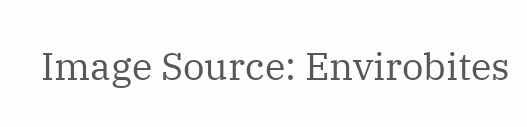Image Source: Envirobites